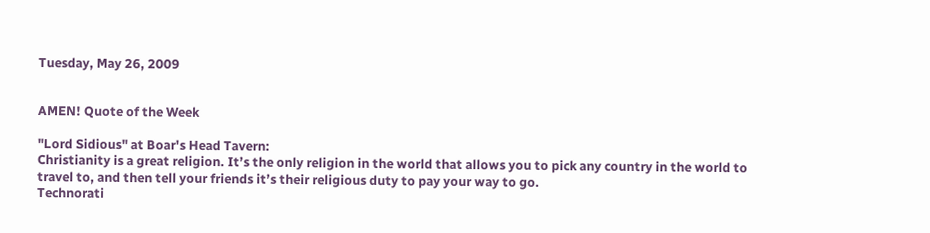Tuesday, May 26, 2009


AMEN! Quote of the Week

"Lord Sidious" at Boar's Head Tavern:
Christianity is a great religion. It’s the only religion in the world that allows you to pick any country in the world to travel to, and then tell your friends it’s their religious duty to pay your way to go.
Technorati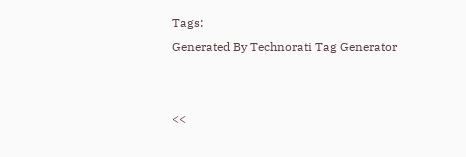Tags:
Generated By Technorati Tag Generator


<<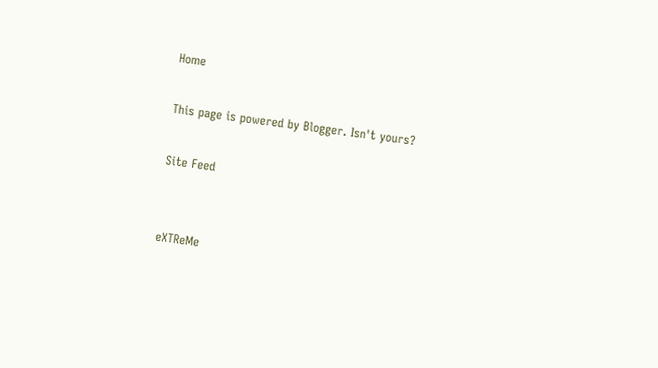Home

This page is powered by Blogger. Isn't yours?

Site Feed


eXTReMe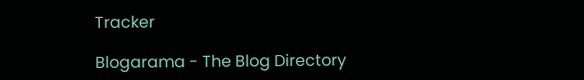Tracker

Blogarama - The Blog Directory